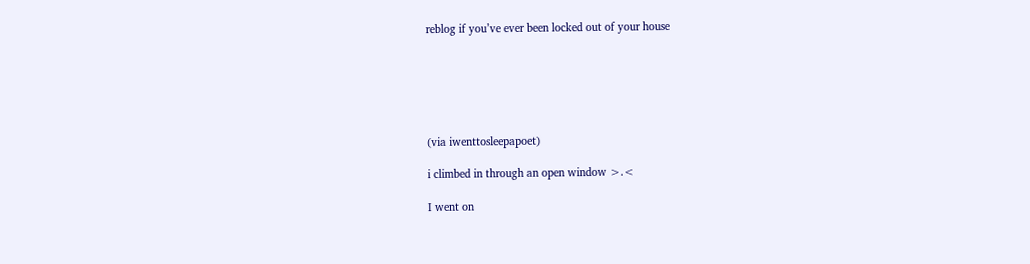reblog if you’ve ever been locked out of your house






(via iwenttosleepapoet)

i climbed in through an open window >.<

I went on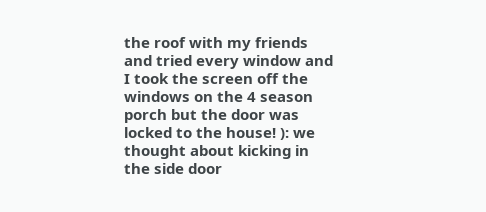the roof with my friends and tried every window and I took the screen off the windows on the 4 season porch but the door was locked to the house! ): we thought about kicking in the side door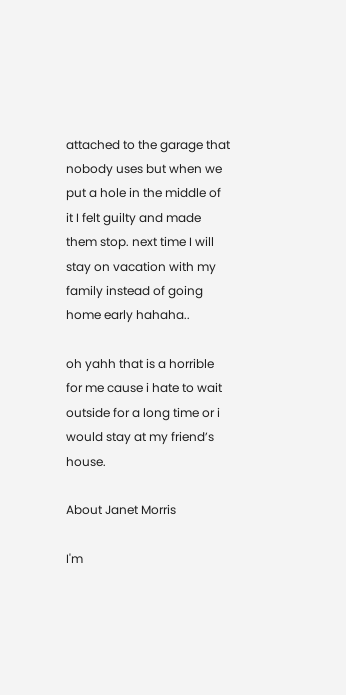attached to the garage that nobody uses but when we put a hole in the middle of it I felt guilty and made them stop. next time I will stay on vacation with my family instead of going home early hahaha..

oh yahh that is a horrible for me cause i hate to wait outside for a long time or i would stay at my friend’s house.

About Janet Morris

I'm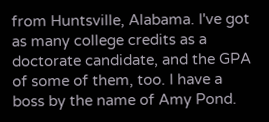from Huntsville, Alabama. I've got as many college credits as a doctorate candidate, and the GPA of some of them, too. I have a boss by the name of Amy Pond.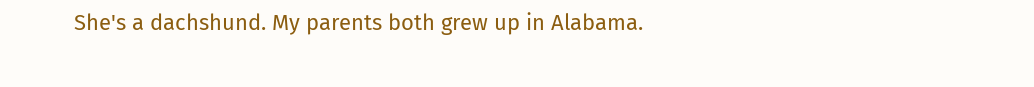She's a dachshund. My parents both grew up in Alabama.